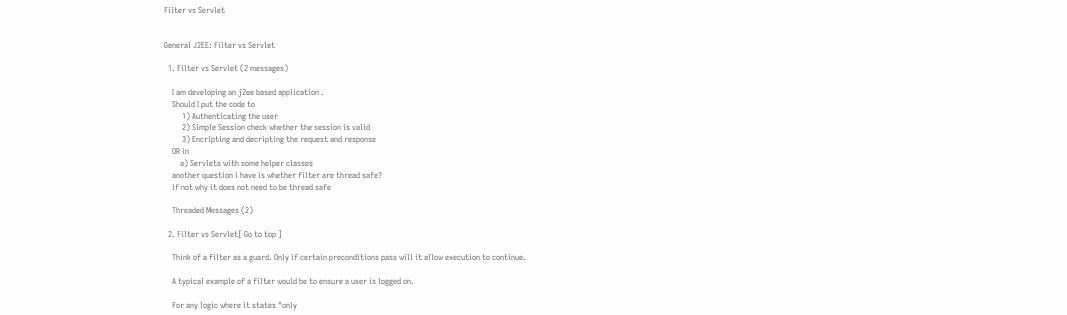Filter vs Servlet


General J2EE: Filter vs Servlet

  1. Filter vs Servlet (2 messages)

    I am developing an j2ee based application .
    Should I put the code to
         1) Authenticating the user
         2) Simple Session check whether the session is valid
         3) Encripting and decripting the request and response
    OR in
        a) Servlets with some helper classes
    another question i have is whether filter are thread safe?
    if not why it does not need to be thread safe

    Threaded Messages (2)

  2. Filter vs Servlet[ Go to top ]

    Think of a filter as a guard. Only if certain preconditions pass will it allow execution to continue.

    A typical example of a filter would be to ensure a user is logged on.

    For any logic where it states "only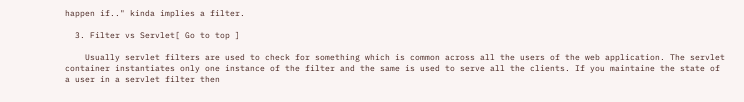happen if.." kinda implies a filter.

  3. Filter vs Servlet[ Go to top ]

    Usually servlet filters are used to check for something which is common across all the users of the web application. The servlet container instantiates only one instance of the filter and the same is used to serve all the clients. If you maintaine the state of a user in a servlet filter then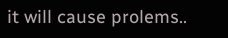it will cause prolems..